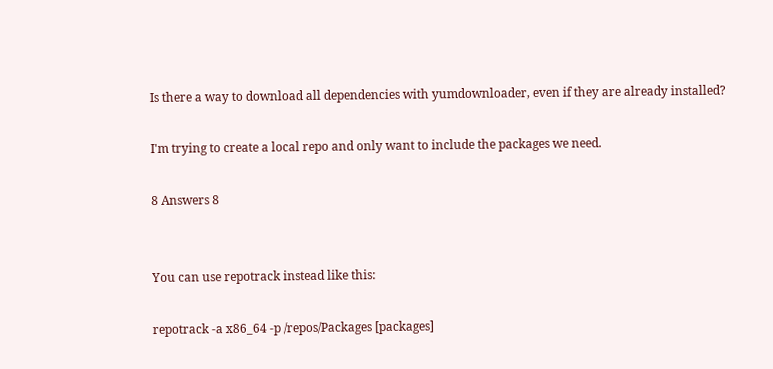Is there a way to download all dependencies with yumdownloader, even if they are already installed?

I'm trying to create a local repo and only want to include the packages we need.

8 Answers 8


You can use repotrack instead like this:

repotrack -a x86_64 -p /repos/Packages [packages]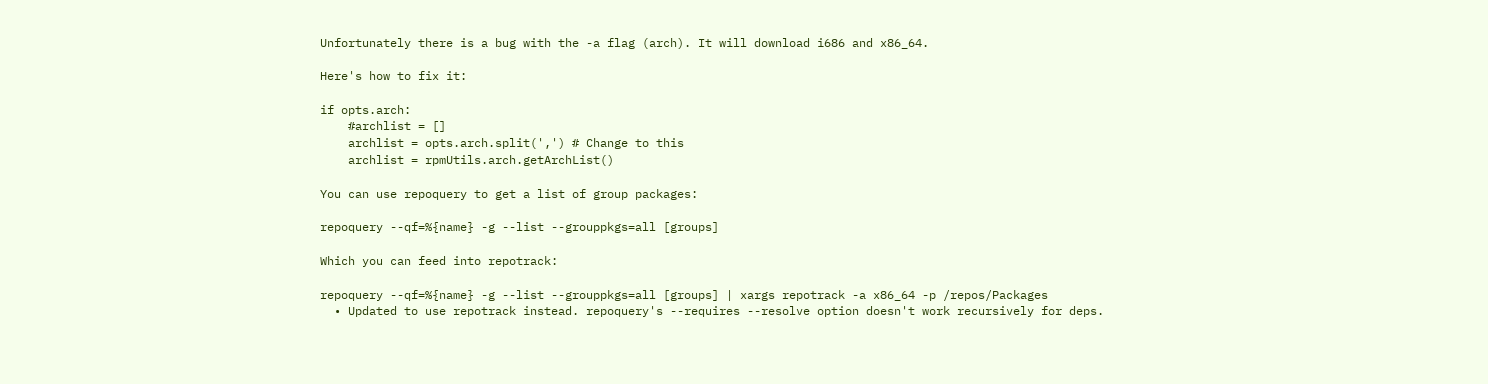Unfortunately there is a bug with the -a flag (arch). It will download i686 and x86_64.

Here's how to fix it:

if opts.arch:
    #archlist = []
    archlist = opts.arch.split(',') # Change to this
    archlist = rpmUtils.arch.getArchList()

You can use repoquery to get a list of group packages:

repoquery --qf=%{name} -g --list --grouppkgs=all [groups]

Which you can feed into repotrack:

repoquery --qf=%{name} -g --list --grouppkgs=all [groups] | xargs repotrack -a x86_64 -p /repos/Packages
  • Updated to use repotrack instead. repoquery's --requires --resolve option doesn't work recursively for deps.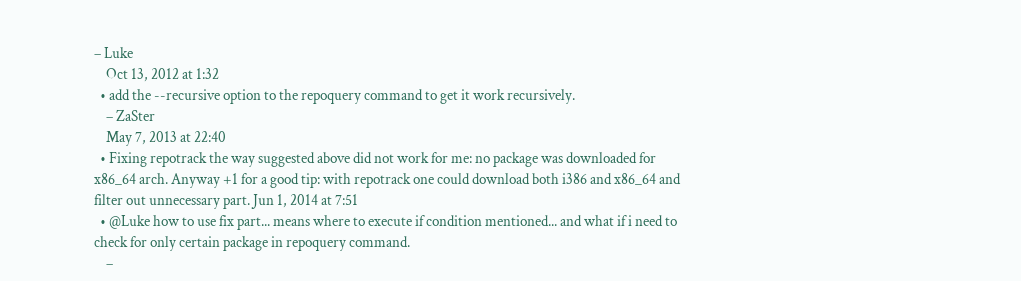– Luke
    Oct 13, 2012 at 1:32
  • add the --recursive option to the repoquery command to get it work recursively.
    – ZaSter
    May 7, 2013 at 22:40
  • Fixing repotrack the way suggested above did not work for me: no package was downloaded for x86_64 arch. Anyway +1 for a good tip: with repotrack one could download both i386 and x86_64 and filter out unnecessary part. Jun 1, 2014 at 7:51
  • @Luke how to use fix part... means where to execute if condition mentioned... and what if i need to check for only certain package in repoquery command.
    –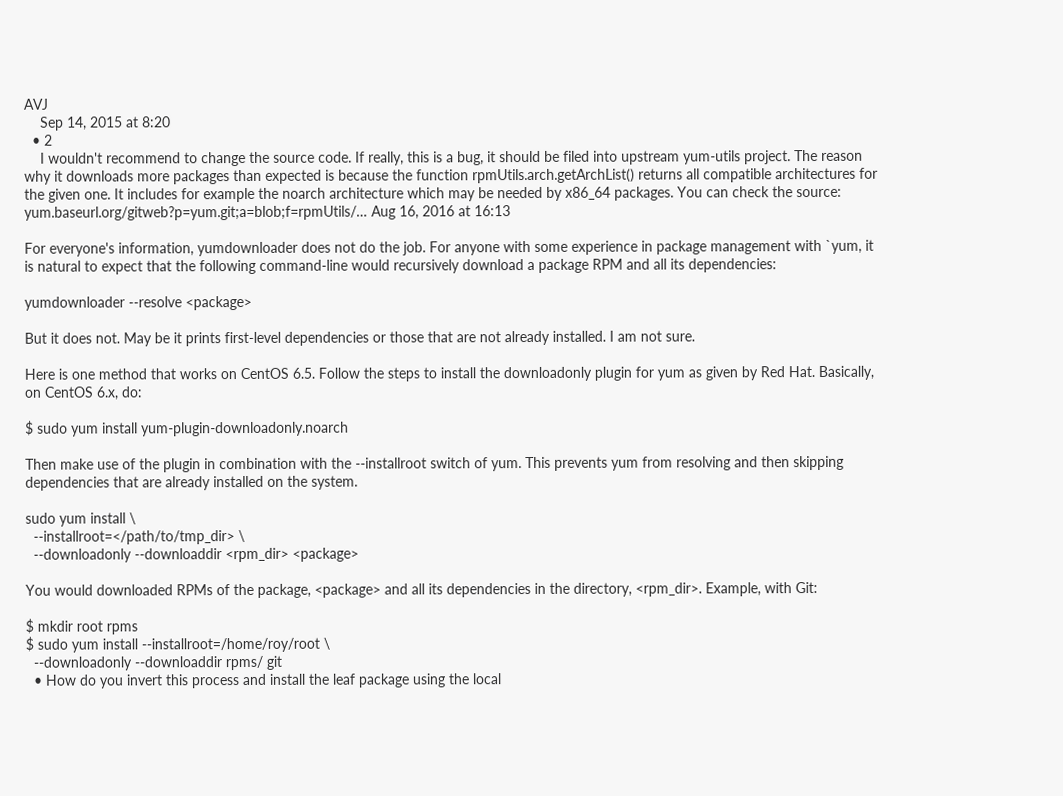AVJ
    Sep 14, 2015 at 8:20
  • 2
    I wouldn't recommend to change the source code. If really, this is a bug, it should be filed into upstream yum-utils project. The reason why it downloads more packages than expected is because the function rpmUtils.arch.getArchList() returns all compatible architectures for the given one. It includes for example the noarch architecture which may be needed by x86_64 packages. You can check the source: yum.baseurl.org/gitweb?p=yum.git;a=blob;f=rpmUtils/… Aug 16, 2016 at 16:13

For everyone's information, yumdownloader does not do the job. For anyone with some experience in package management with `yum, it is natural to expect that the following command-line would recursively download a package RPM and all its dependencies:

yumdownloader --resolve <package>

But it does not. May be it prints first-level dependencies or those that are not already installed. I am not sure.

Here is one method that works on CentOS 6.5. Follow the steps to install the downloadonly plugin for yum as given by Red Hat. Basically, on CentOS 6.x, do:

$ sudo yum install yum-plugin-downloadonly.noarch

Then make use of the plugin in combination with the --installroot switch of yum. This prevents yum from resolving and then skipping dependencies that are already installed on the system.

sudo yum install \
  --installroot=</path/to/tmp_dir> \
  --downloadonly --downloaddir <rpm_dir> <package>

You would downloaded RPMs of the package, <package> and all its dependencies in the directory, <rpm_dir>. Example, with Git:

$ mkdir root rpms
$ sudo yum install --installroot=/home/roy/root \
  --downloadonly --downloaddir rpms/ git
  • How do you invert this process and install the leaf package using the local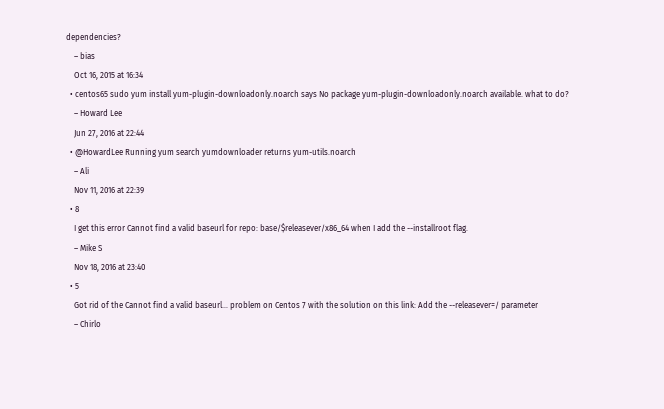dependencies?
    – bias
    Oct 16, 2015 at 16:34
  • centos65 sudo yum install yum-plugin-downloadonly.noarch says No package yum-plugin-downloadonly.noarch available. what to do?
    – Howard Lee
    Jun 27, 2016 at 22:44
  • @HowardLee Running yum search yumdownloader returns yum-utils.noarch
    – Ali
    Nov 11, 2016 at 22:39
  • 8
    I get this error Cannot find a valid baseurl for repo: base/$releasever/x86_64 when I add the --installroot flag.
    – Mike S
    Nov 18, 2016 at 23:40
  • 5
    Got rid of the Cannot find a valid baseurl... problem on Centos 7 with the solution on this link: Add the --releasever=/ parameter
    – Chirlo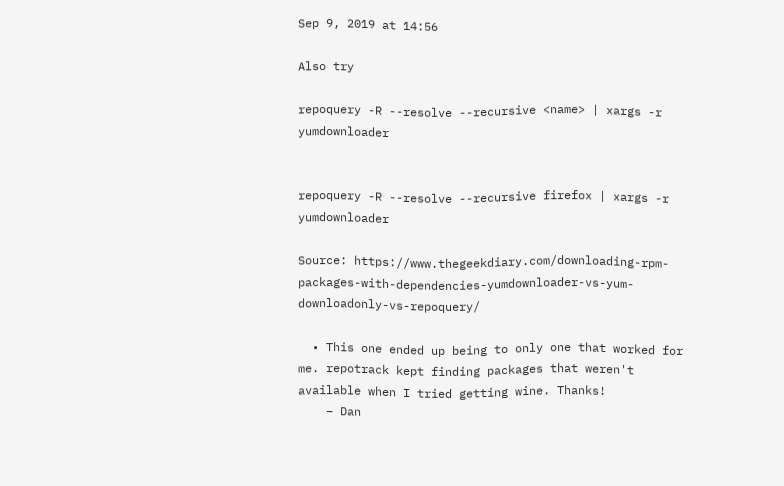Sep 9, 2019 at 14:56

Also try

repoquery -R --resolve --recursive <name> | xargs -r yumdownloader


repoquery -R --resolve --recursive firefox | xargs -r yumdownloader

Source: https://www.thegeekdiary.com/downloading-rpm-packages-with-dependencies-yumdownloader-vs-yum-downloadonly-vs-repoquery/

  • This one ended up being to only one that worked for me. repotrack kept finding packages that weren't available when I tried getting wine. Thanks!
    – Dan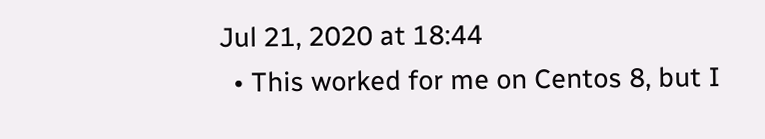Jul 21, 2020 at 18:44
  • This worked for me on Centos 8, but I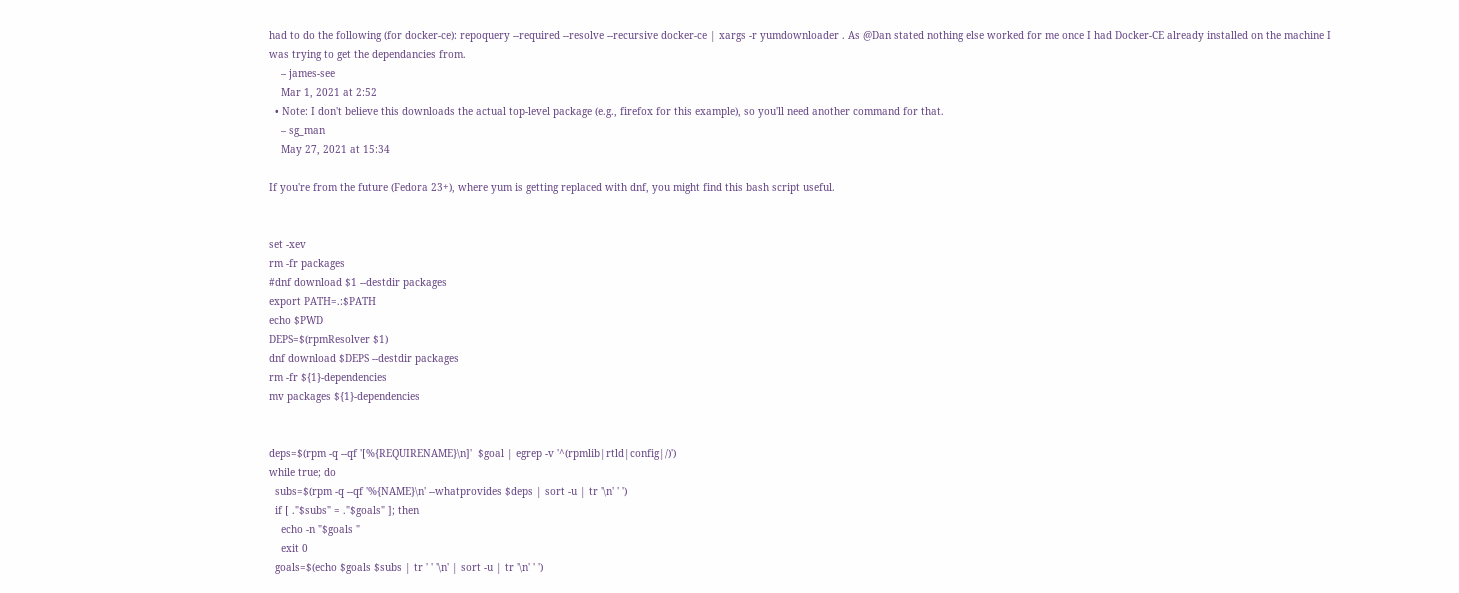had to do the following (for docker-ce): repoquery --required --resolve --recursive docker-ce | xargs -r yumdownloader . As @Dan stated nothing else worked for me once I had Docker-CE already installed on the machine I was trying to get the dependancies from.
    – james-see
    Mar 1, 2021 at 2:52
  • Note: I don't believe this downloads the actual top-level package (e.g., firefox for this example), so you'll need another command for that.
    – sg_man
    May 27, 2021 at 15:34

If you're from the future (Fedora 23+), where yum is getting replaced with dnf, you might find this bash script useful.


set -xev
rm -fr packages
#dnf download $1 --destdir packages
export PATH=.:$PATH
echo $PWD
DEPS=$(rpmResolver $1)
dnf download $DEPS --destdir packages
rm -fr ${1}-dependencies
mv packages ${1}-dependencies


deps=$(rpm -q --qf '[%{REQUIRENAME}\n]'  $goal | egrep -v '^(rpmlib|rtld|config|/)')
while true; do
  subs=$(rpm -q --qf '%{NAME}\n' --whatprovides $deps | sort -u | tr '\n' ' ')
  if [ ."$subs" = ."$goals" ]; then
    echo -n "$goals "
    exit 0
  goals=$(echo $goals $subs | tr ' ' '\n' | sort -u | tr '\n' ' ')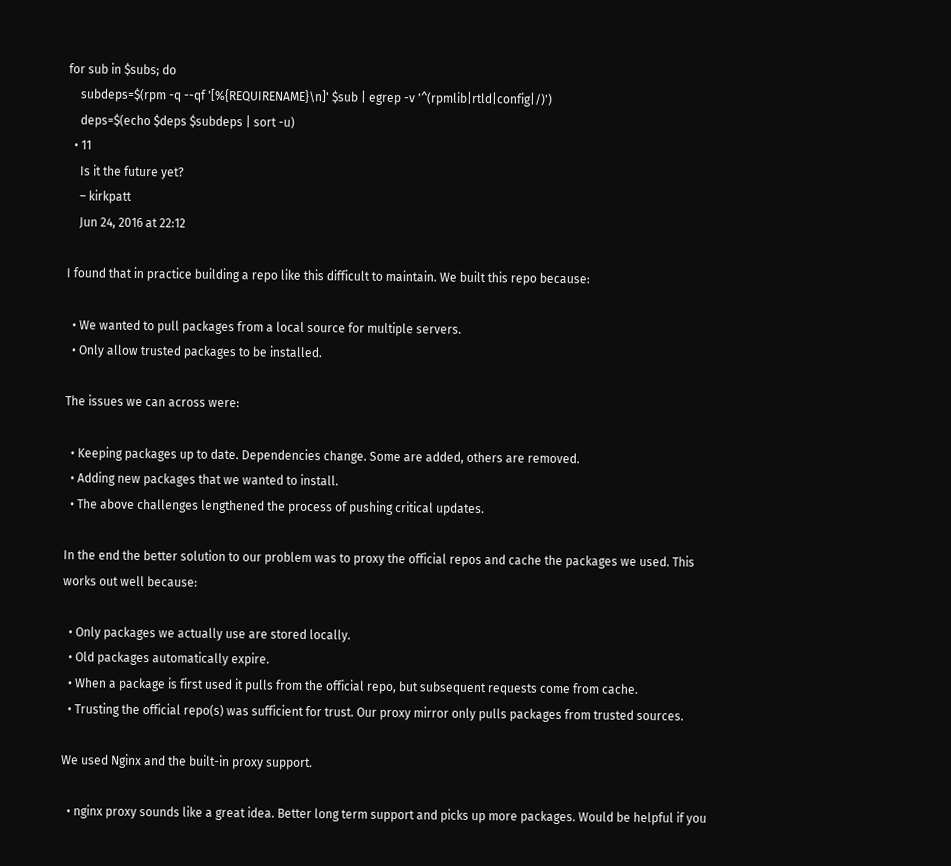for sub in $subs; do
    subdeps=$(rpm -q --qf '[%{REQUIRENAME}\n]' $sub | egrep -v '^(rpmlib|rtld|config|/)')
    deps=$(echo $deps $subdeps | sort -u)
  • 11
    Is it the future yet?
    – kirkpatt
    Jun 24, 2016 at 22:12

I found that in practice building a repo like this difficult to maintain. We built this repo because:

  • We wanted to pull packages from a local source for multiple servers.
  • Only allow trusted packages to be installed.

The issues we can across were:

  • Keeping packages up to date. Dependencies change. Some are added, others are removed.
  • Adding new packages that we wanted to install.
  • The above challenges lengthened the process of pushing critical updates.

In the end the better solution to our problem was to proxy the official repos and cache the packages we used. This works out well because:

  • Only packages we actually use are stored locally.
  • Old packages automatically expire.
  • When a package is first used it pulls from the official repo, but subsequent requests come from cache.
  • Trusting the official repo(s) was sufficient for trust. Our proxy mirror only pulls packages from trusted sources.

We used Nginx and the built-in proxy support.

  • nginx proxy sounds like a great idea. Better long term support and picks up more packages. Would be helpful if you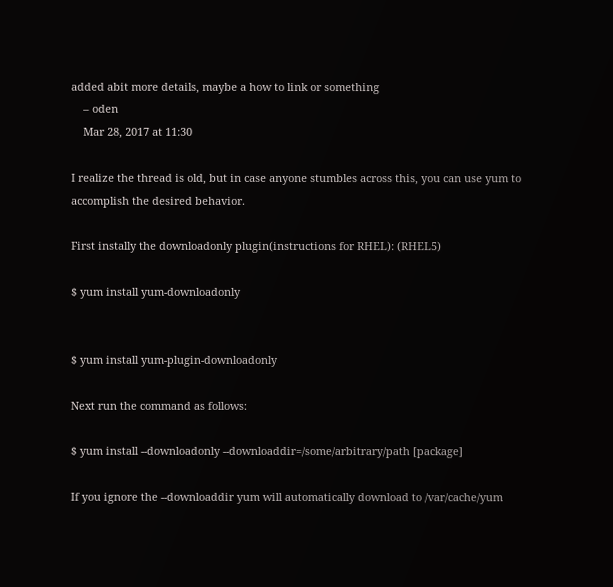added abit more details, maybe a how to link or something
    – oden
    Mar 28, 2017 at 11:30

I realize the thread is old, but in case anyone stumbles across this, you can use yum to accomplish the desired behavior.

First instally the downloadonly plugin(instructions for RHEL): (RHEL5)

$ yum install yum-downloadonly


$ yum install yum-plugin-downloadonly

Next run the command as follows:

$ yum install --downloadonly --downloaddir=/some/arbitrary/path [package]

If you ignore the --downloaddir yum will automatically download to /var/cache/yum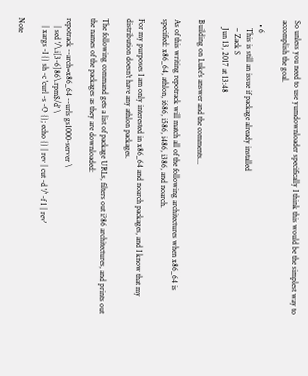So unless you need to use yumdownloader specifically I think this would be the simplest way to accomplish the goal.

  • 6
    This is still an issue if package already installed
    – Zack S
    Jun 13, 2017 at 13:48

Building on Luke's answer and the comments...

As of this writing repotrack will match all of the following architectures when x86_64 is specified: x86_64, athlon, i686, i586, i486, i386, and noarch.

For my purposes I am only interested in x86_64 and noarch packages, and I know that my distribution doesn't have any athlon packages.

The following command gets a list of package URLs, filters out i?86 architectures, and prints out the names of the packages as they are downloaded:

repotrack --arch=x86_64 --urls gs1000-server \
    | sed '/\.i[3-6]86\.rpm$/d' \
    | xargs -I {} sh -c 'curl -s -O {}; echo {} | rev | cut -d '/' -f 1 | rev'

Note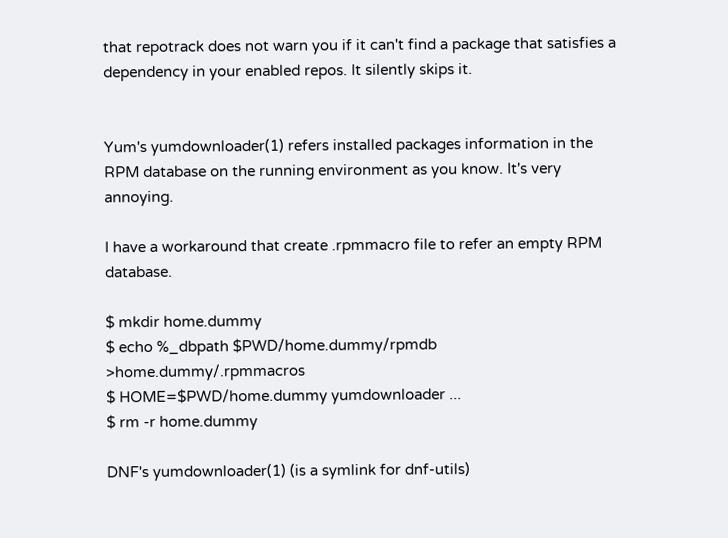that repotrack does not warn you if it can't find a package that satisfies a dependency in your enabled repos. It silently skips it.


Yum's yumdownloader(1) refers installed packages information in the RPM database on the running environment as you know. It's very annoying.

I have a workaround that create .rpmmacro file to refer an empty RPM database.

$ mkdir home.dummy
$ echo %_dbpath $PWD/home.dummy/rpmdb >home.dummy/.rpmmacros
$ HOME=$PWD/home.dummy yumdownloader ...
$ rm -r home.dummy

DNF's yumdownloader(1) (is a symlink for dnf-utils)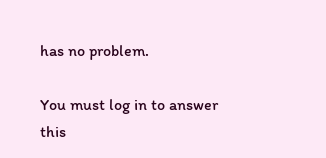has no problem.

You must log in to answer this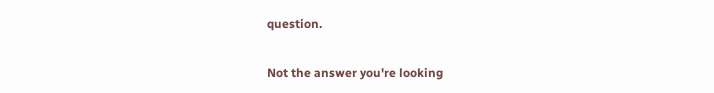question.

Not the answer you're looking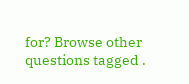for? Browse other questions tagged .